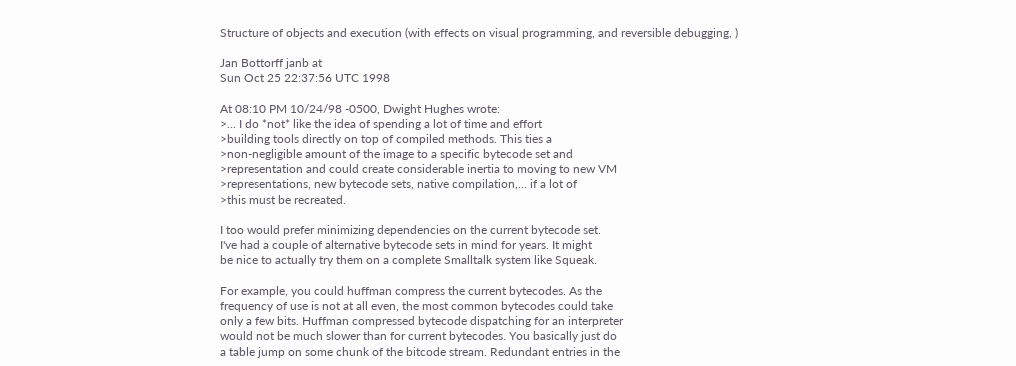Structure of objects and execution (with effects on visual programming, and reversible debugging, )

Jan Bottorff janb at
Sun Oct 25 22:37:56 UTC 1998

At 08:10 PM 10/24/98 -0500, Dwight Hughes wrote:
>... I do *not* like the idea of spending a lot of time and effort
>building tools directly on top of compiled methods. This ties a
>non-negligible amount of the image to a specific bytecode set and
>representation and could create considerable inertia to moving to new VM
>representations, new bytecode sets, native compilation,... if a lot of
>this must be recreated.

I too would prefer minimizing dependencies on the current bytecode set.
I've had a couple of alternative bytecode sets in mind for years. It might
be nice to actually try them on a complete Smalltalk system like Squeak.

For example, you could huffman compress the current bytecodes. As the
frequency of use is not at all even, the most common bytecodes could take
only a few bits. Huffman compressed bytecode dispatching for an interpreter
would not be much slower than for current bytecodes. You basically just do
a table jump on some chunk of the bitcode stream. Redundant entries in the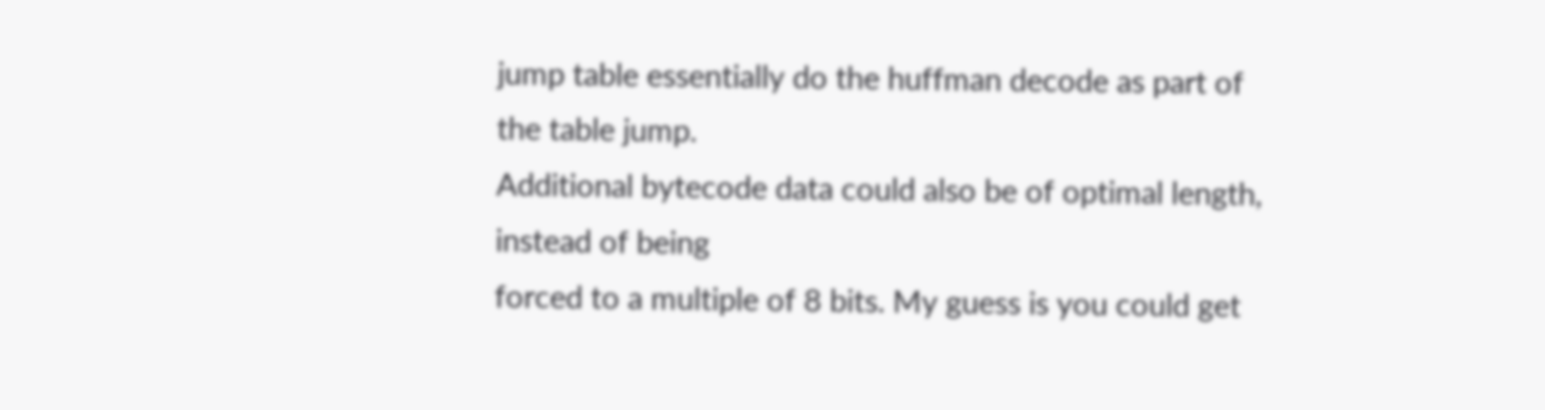jump table essentially do the huffman decode as part of the table jump.
Additional bytecode data could also be of optimal length, instead of being
forced to a multiple of 8 bits. My guess is you could get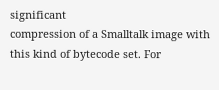significant
compression of a Smalltalk image with this kind of bytecode set. For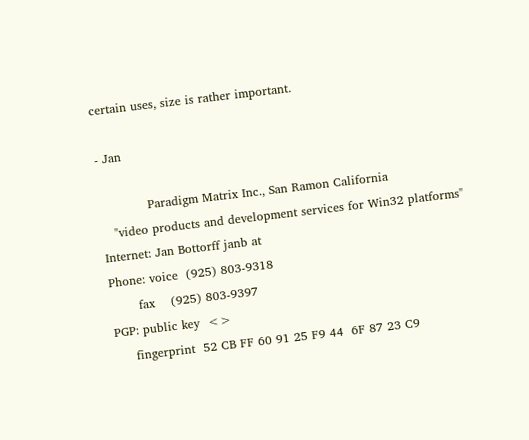certain uses, size is rather important.

- Jan

            Paradigm Matrix Inc., San Ramon California
   "video products and development services for Win32 platforms"
Internet: Jan Bottorff janb at
Phone: voice  (925) 803-9318
       fax    (925) 803-9397
PGP: public key  <>
     fingerprint  52 CB FF 60 91 25 F9 44  6F 87 23 C9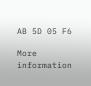AB 5D 05 F6

More information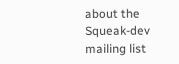about the Squeak-dev mailing list